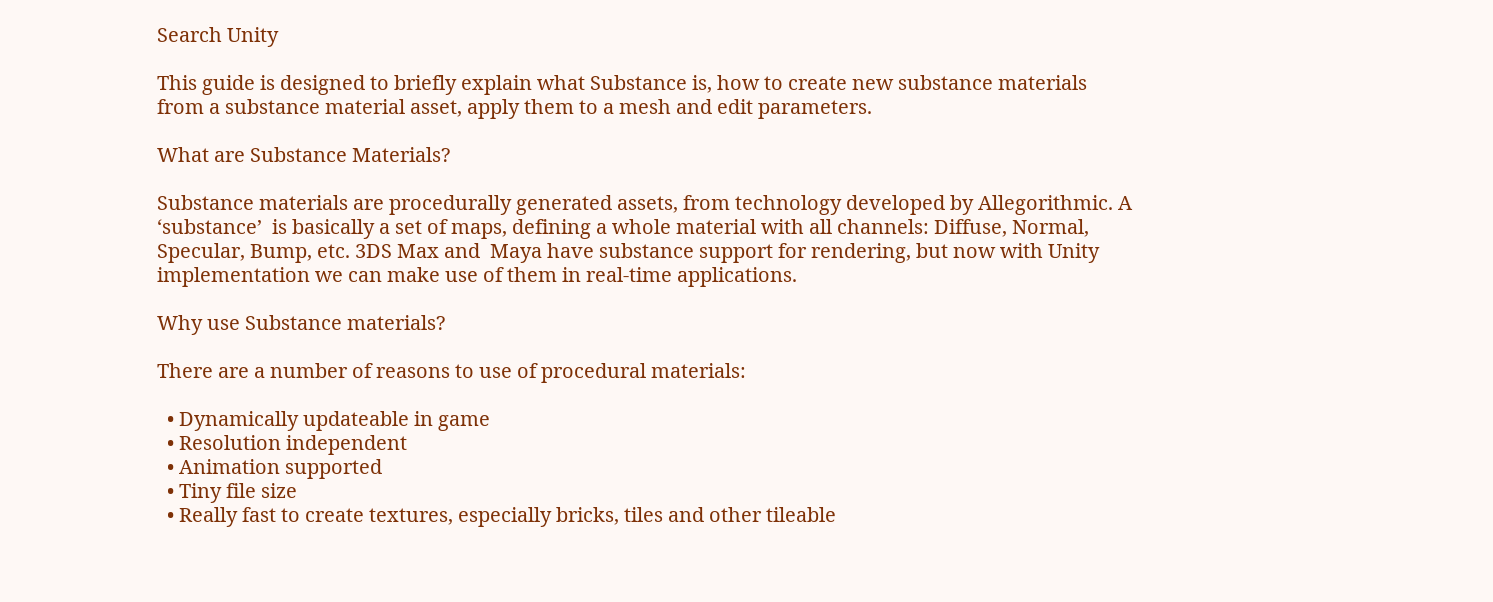Search Unity

This guide is designed to briefly explain what Substance is, how to create new substance materials from a substance material asset, apply them to a mesh and edit parameters.

What are Substance Materials?

Substance materials are procedurally generated assets, from technology developed by Allegorithmic. A ‘substance’  is basically a set of maps, defining a whole material with all channels: Diffuse, Normal, Specular, Bump, etc. 3DS Max and  Maya have substance support for rendering, but now with Unity implementation we can make use of them in real-time applications.

Why use Substance materials?

There are a number of reasons to use of procedural materials:

  • Dynamically updateable in game
  • Resolution independent
  • Animation supported
  • Tiny file size
  • Really fast to create textures, especially bricks, tiles and other tileable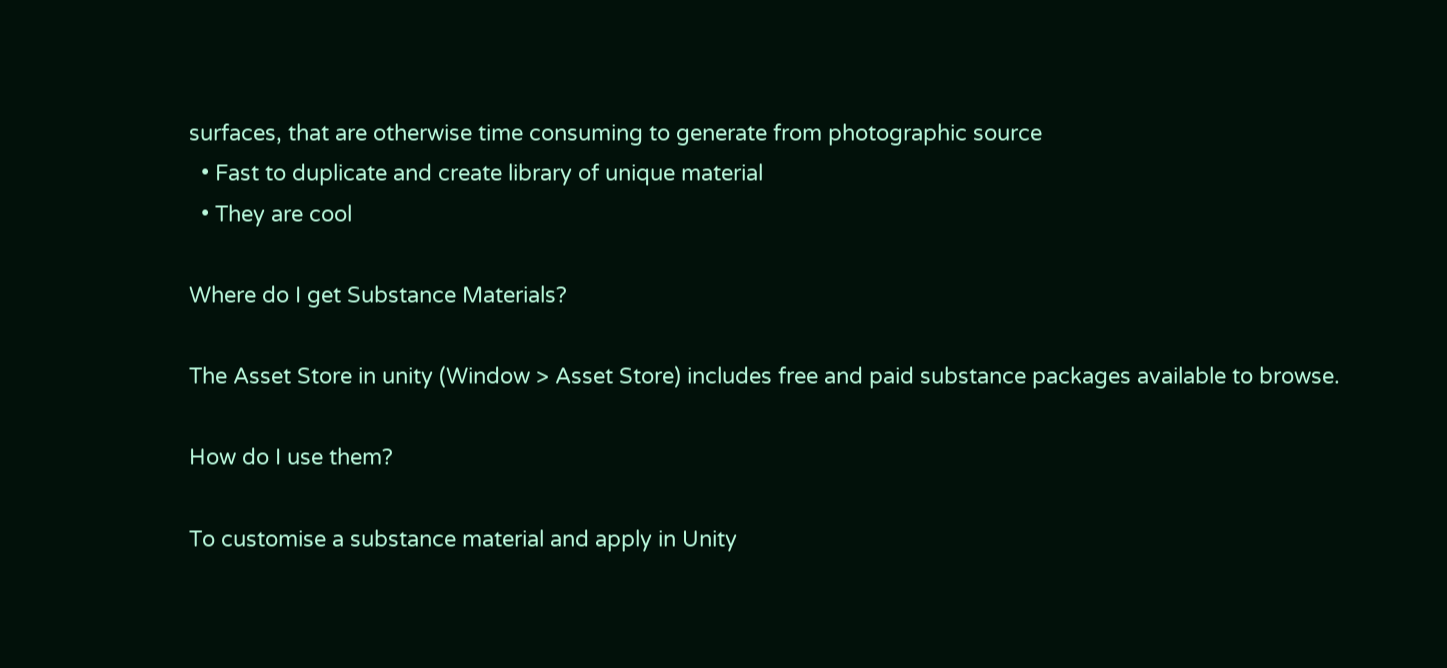surfaces, that are otherwise time consuming to generate from photographic source
  • Fast to duplicate and create library of unique material
  • They are cool

Where do I get Substance Materials?

The Asset Store in unity (Window > Asset Store) includes free and paid substance packages available to browse.

How do I use them?

To customise a substance material and apply in Unity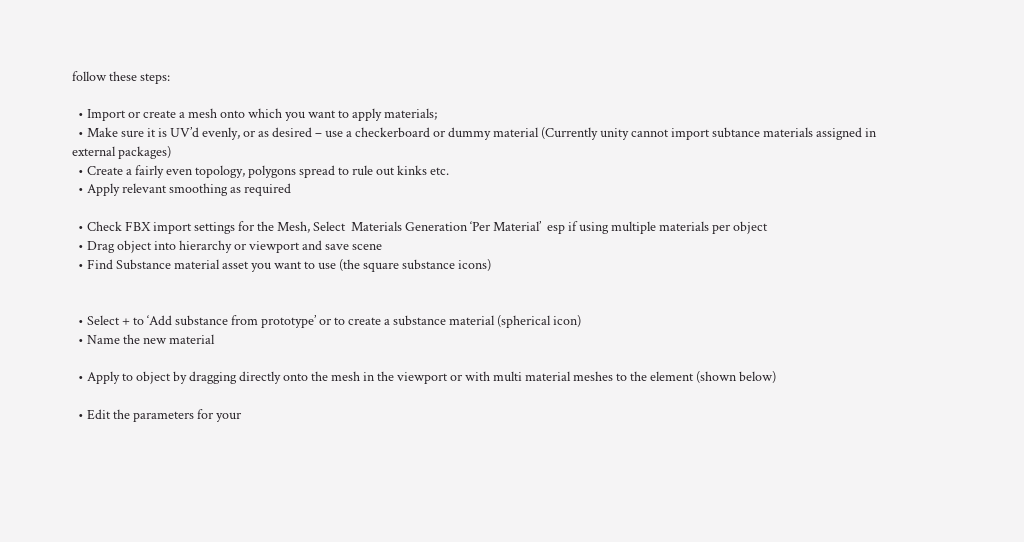follow these steps:

  • Import or create a mesh onto which you want to apply materials;
  • Make sure it is UV’d evenly, or as desired – use a checkerboard or dummy material (Currently unity cannot import subtance materials assigned in external packages)
  • Create a fairly even topology, polygons spread to rule out kinks etc.
  • Apply relevant smoothing as required

  • Check FBX import settings for the Mesh, Select  Materials Generation ‘Per Material’  esp if using multiple materials per object
  • Drag object into hierarchy or viewport and save scene
  • Find Substance material asset you want to use (the square substance icons)


  • Select + to ‘Add substance from prototype’ or to create a substance material (spherical icon)
  • Name the new material

  • Apply to object by dragging directly onto the mesh in the viewport or with multi material meshes to the element (shown below)

  • Edit the parameters for your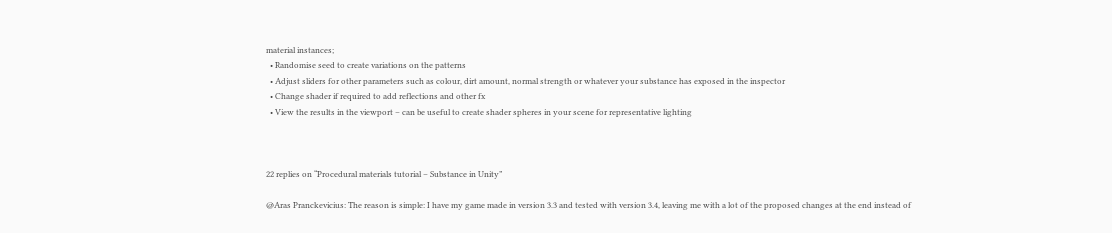material instances;
  • Randomise seed to create variations on the patterns
  • Adjust sliders for other parameters such as colour, dirt amount, normal strength or whatever your substance has exposed in the inspector
  • Change shader if required to add reflections and other fx
  • View the results in the viewport – can be useful to create shader spheres in your scene for representative lighting



22 replies on “Procedural materials tutorial – Substance in Unity”

@Aras Pranckevicius: The reason is simple: I have my game made in version 3.3 and tested with version 3.4, leaving me with a lot of the proposed changes at the end instead of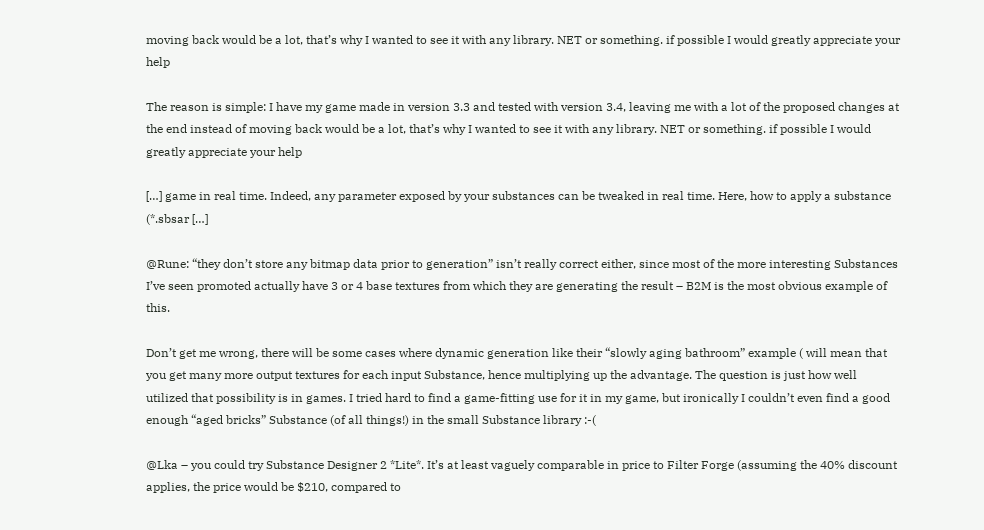moving back would be a lot, that’s why I wanted to see it with any library. NET or something. if possible I would greatly appreciate your help

The reason is simple: I have my game made in version 3.3 and tested with version 3.4, leaving me with a lot of the proposed changes at the end instead of moving back would be a lot, that’s why I wanted to see it with any library. NET or something. if possible I would greatly appreciate your help

[…] game in real time. Indeed, any parameter exposed by your substances can be tweaked in real time. Here, how to apply a substance (*.sbsar […]

@Rune: “they don’t store any bitmap data prior to generation” isn’t really correct either, since most of the more interesting Substances I’ve seen promoted actually have 3 or 4 base textures from which they are generating the result – B2M is the most obvious example of this.

Don’t get me wrong, there will be some cases where dynamic generation like their “slowly aging bathroom” example ( will mean that you get many more output textures for each input Substance, hence multiplying up the advantage. The question is just how well utilized that possibility is in games. I tried hard to find a game-fitting use for it in my game, but ironically I couldn’t even find a good enough “aged bricks” Substance (of all things!) in the small Substance library :-(

@Lka – you could try Substance Designer 2 *Lite*. It’s at least vaguely comparable in price to Filter Forge (assuming the 40% discount applies, the price would be $210, compared to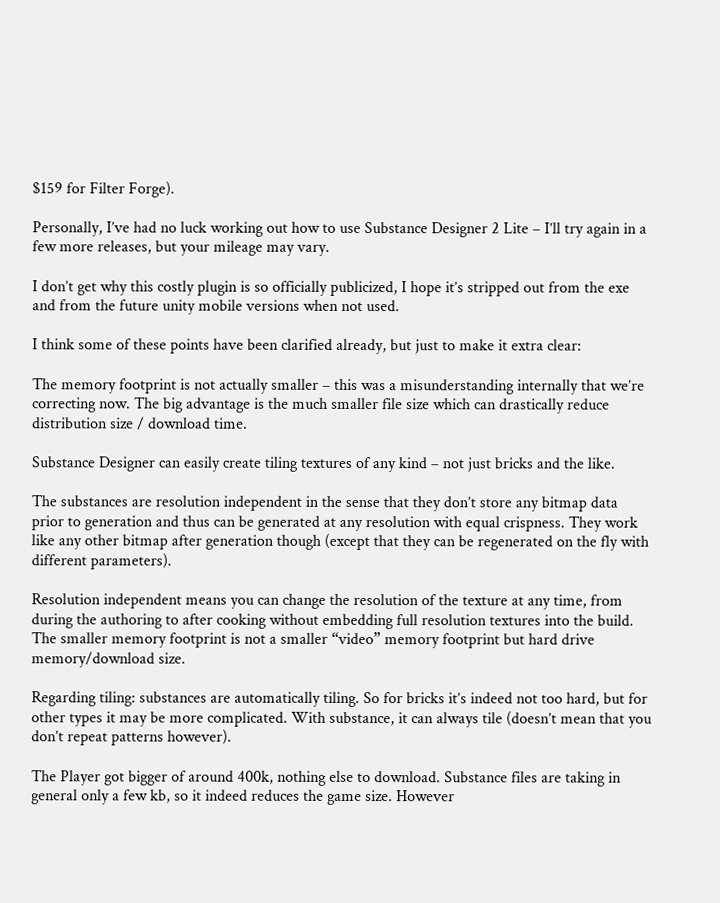$159 for Filter Forge).

Personally, I’ve had no luck working out how to use Substance Designer 2 Lite – I’ll try again in a few more releases, but your mileage may vary.

I don’t get why this costly plugin is so officially publicized, I hope it’s stripped out from the exe and from the future unity mobile versions when not used.

I think some of these points have been clarified already, but just to make it extra clear:

The memory footprint is not actually smaller – this was a misunderstanding internally that we’re correcting now. The big advantage is the much smaller file size which can drastically reduce distribution size / download time.

Substance Designer can easily create tiling textures of any kind – not just bricks and the like.

The substances are resolution independent in the sense that they don’t store any bitmap data prior to generation and thus can be generated at any resolution with equal crispness. They work like any other bitmap after generation though (except that they can be regenerated on the fly with different parameters).

Resolution independent means you can change the resolution of the texture at any time, from during the authoring to after cooking without embedding full resolution textures into the build.
The smaller memory footprint is not a smaller “video” memory footprint but hard drive memory/download size.

Regarding tiling: substances are automatically tiling. So for bricks it’s indeed not too hard, but for other types it may be more complicated. With substance, it can always tile (doesn’t mean that you don’t repeat patterns however).

The Player got bigger of around 400k, nothing else to download. Substance files are taking in general only a few kb, so it indeed reduces the game size. However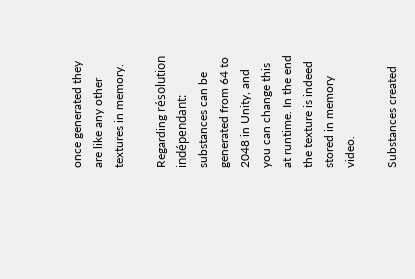once generated they are like any other textures in memory.

Regarding résolution indépendant: substances can be generated from 64 to 2048 in Unity, and you can change this at runtime. In the end the texture is indeed stored in memory video.

Substances created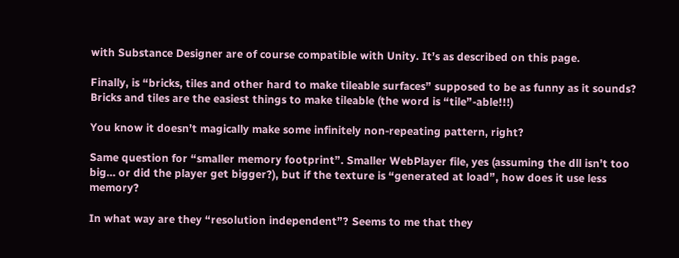with Substance Designer are of course compatible with Unity. It’s as described on this page.

Finally, is “bricks, tiles and other hard to make tileable surfaces” supposed to be as funny as it sounds? Bricks and tiles are the easiest things to make tileable (the word is “tile”-able!!!)

You know it doesn’t magically make some infinitely non-repeating pattern, right?

Same question for “smaller memory footprint”. Smaller WebPlayer file, yes (assuming the dll isn’t too big… or did the player get bigger?), but if the texture is “generated at load”, how does it use less memory?

In what way are they “resolution independent”? Seems to me that they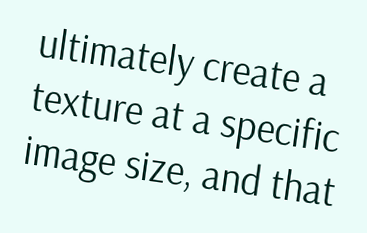ultimately create a texture at a specific image size, and that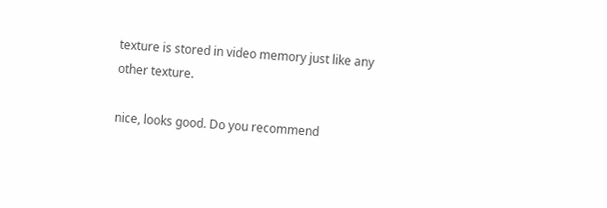texture is stored in video memory just like any other texture.

nice, looks good. Do you recommend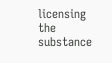licensing the substance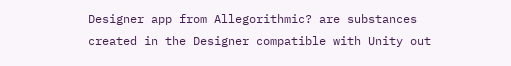Designer app from Allegorithmic? are substances created in the Designer compatible with Unity out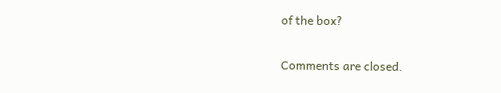of the box?

Comments are closed.